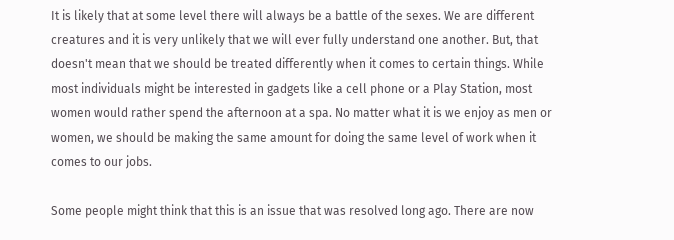It is likely that at some level there will always be a battle of the sexes. We are different creatures and it is very unlikely that we will ever fully understand one another. But, that doesn't mean that we should be treated differently when it comes to certain things. While most individuals might be interested in gadgets like a cell phone or a Play Station, most women would rather spend the afternoon at a spa. No matter what it is we enjoy as men or women, we should be making the same amount for doing the same level of work when it comes to our jobs.

Some people might think that this is an issue that was resolved long ago. There are now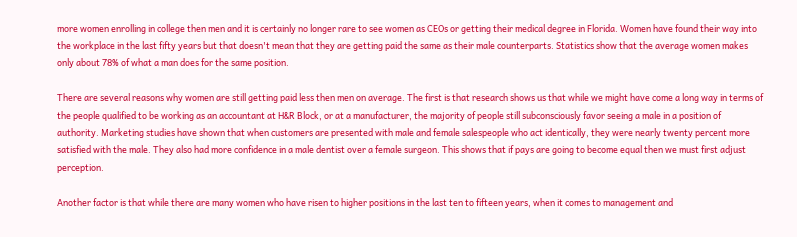more women enrolling in college then men and it is certainly no longer rare to see women as CEOs or getting their medical degree in Florida. Women have found their way into the workplace in the last fifty years but that doesn't mean that they are getting paid the same as their male counterparts. Statistics show that the average women makes only about 78% of what a man does for the same position.

There are several reasons why women are still getting paid less then men on average. The first is that research shows us that while we might have come a long way in terms of the people qualified to be working as an accountant at H&R Block, or at a manufacturer, the majority of people still subconsciously favor seeing a male in a position of authority. Marketing studies have shown that when customers are presented with male and female salespeople who act identically, they were nearly twenty percent more satisfied with the male. They also had more confidence in a male dentist over a female surgeon. This shows that if pays are going to become equal then we must first adjust perception.

Another factor is that while there are many women who have risen to higher positions in the last ten to fifteen years, when it comes to management and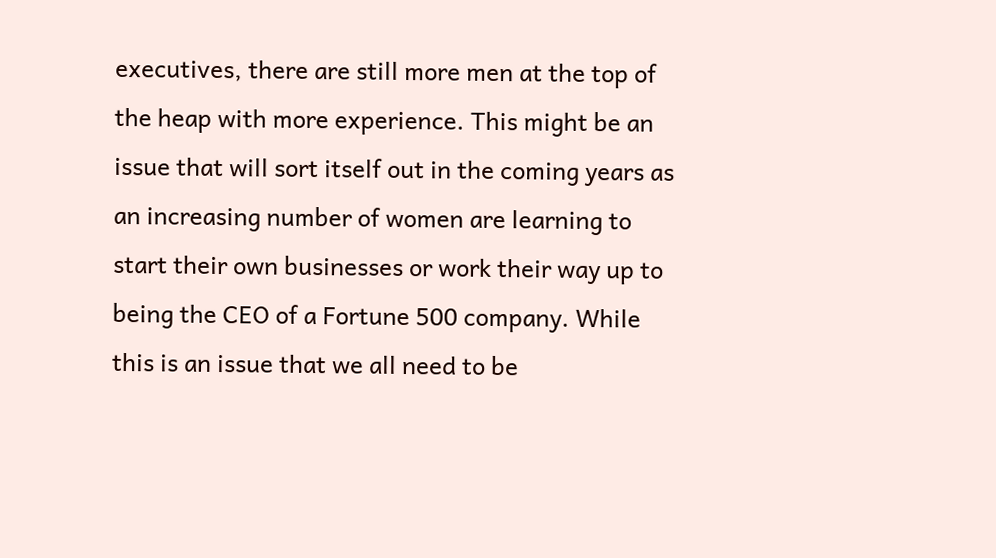executives, there are still more men at the top of the heap with more experience. This might be an issue that will sort itself out in the coming years as an increasing number of women are learning to start their own businesses or work their way up to being the CEO of a Fortune 500 company. While this is an issue that we all need to be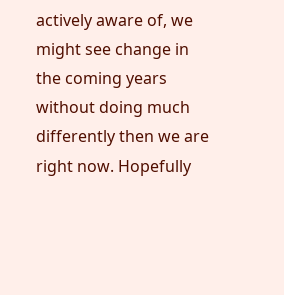actively aware of, we might see change in the coming years without doing much differently then we are right now. Hopefully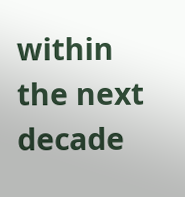within the next decade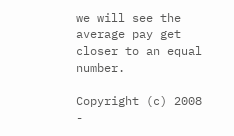we will see the average pay get closer to an equal number.

Copyright (c) 2008 -